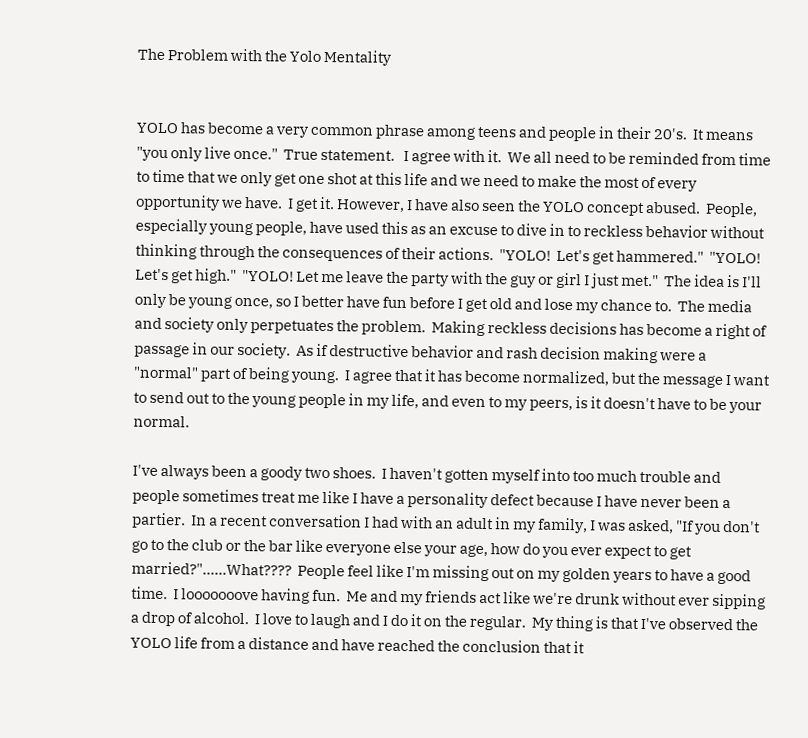The Problem with the Yolo Mentality


YOLO has become a very common phrase among teens and people in their 20's.  It means "you only live once."  True statement.   I agree with it.  We all need to be reminded from time to time that we only get one shot at this life and we need to make the most of every opportunity we have.  I get it. However, I have also seen the YOLO concept abused.  People, especially young people, have used this as an excuse to dive in to reckless behavior without thinking through the consequences of their actions.  "YOLO!  Let's get hammered."  "YOLO!  Let's get high."  "YOLO! Let me leave the party with the guy or girl I just met."  The idea is I'll only be young once, so I better have fun before I get old and lose my chance to.  The media and society only perpetuates the problem.  Making reckless decisions has become a right of passage in our society.  As if destructive behavior and rash decision making were a "normal" part of being young.  I agree that it has become normalized, but the message I want to send out to the young people in my life, and even to my peers, is it doesn't have to be your normal.

I've always been a goody two shoes.  I haven't gotten myself into too much trouble and people sometimes treat me like I have a personality defect because I have never been a partier.  In a recent conversation I had with an adult in my family, I was asked, "If you don't go to the club or the bar like everyone else your age, how do you ever expect to get married?"......What????  People feel like I'm missing out on my golden years to have a good time.  I looooooove having fun.  Me and my friends act like we're drunk without ever sipping a drop of alcohol.  I love to laugh and I do it on the regular.  My thing is that I've observed the YOLO life from a distance and have reached the conclusion that it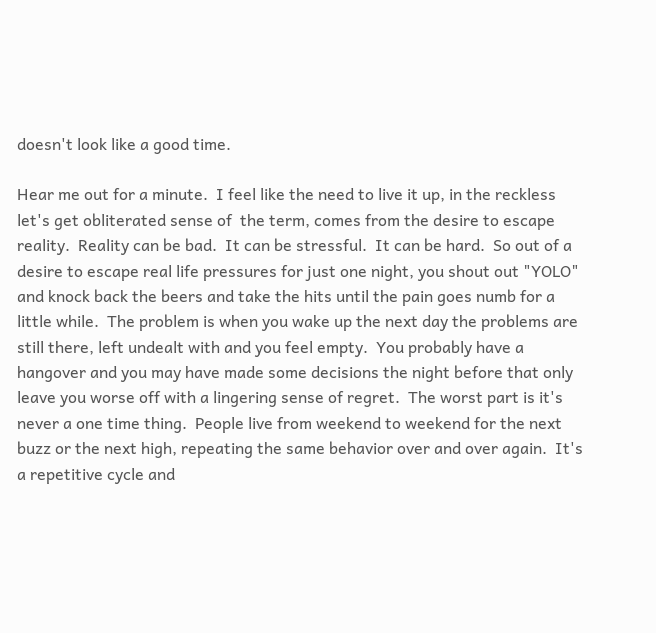doesn't look like a good time.

Hear me out for a minute.  I feel like the need to live it up, in the reckless let's get obliterated sense of  the term, comes from the desire to escape reality.  Reality can be bad.  It can be stressful.  It can be hard.  So out of a desire to escape real life pressures for just one night, you shout out "YOLO" and knock back the beers and take the hits until the pain goes numb for a little while.  The problem is when you wake up the next day the problems are still there, left undealt with and you feel empty.  You probably have a hangover and you may have made some decisions the night before that only leave you worse off with a lingering sense of regret.  The worst part is it's never a one time thing.  People live from weekend to weekend for the next buzz or the next high, repeating the same behavior over and over again.  It's a repetitive cycle and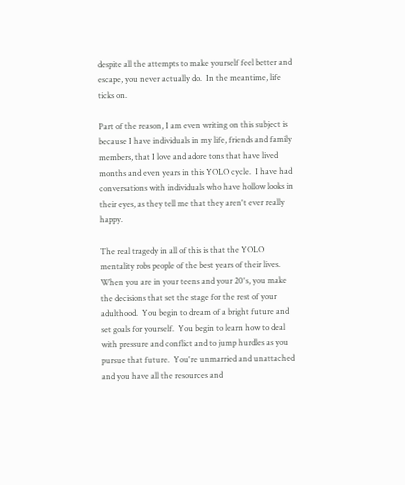despite all the attempts to make yourself feel better and escape, you never actually do.  In the meantime, life ticks on.

Part of the reason, I am even writing on this subject is because I have individuals in my life, friends and family members, that I love and adore tons that have lived months and even years in this YOLO cycle.  I have had conversations with individuals who have hollow looks in their eyes, as they tell me that they aren't ever really happy.

The real tragedy in all of this is that the YOLO mentality robs people of the best years of their lives.  When you are in your teens and your 20's, you make the decisions that set the stage for the rest of your adulthood.  You begin to dream of a bright future and set goals for yourself.  You begin to learn how to deal with pressure and conflict and to jump hurdles as you pursue that future.  You're unmarried and unattached and you have all the resources and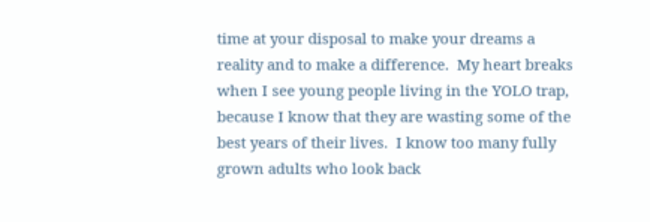time at your disposal to make your dreams a reality and to make a difference.  My heart breaks when I see young people living in the YOLO trap, because I know that they are wasting some of the best years of their lives.  I know too many fully grown adults who look back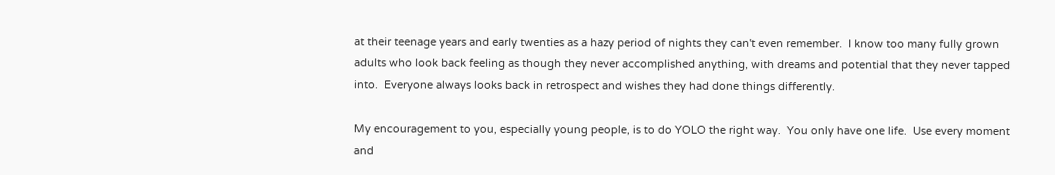at their teenage years and early twenties as a hazy period of nights they can't even remember.  I know too many fully grown adults who look back feeling as though they never accomplished anything, with dreams and potential that they never tapped into.  Everyone always looks back in retrospect and wishes they had done things differently.

My encouragement to you, especially young people, is to do YOLO the right way.  You only have one life.  Use every moment and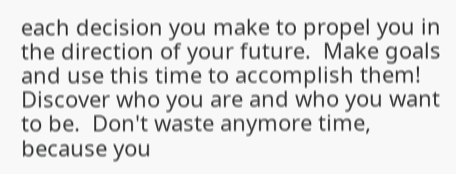each decision you make to propel you in the direction of your future.  Make goals and use this time to accomplish them!  Discover who you are and who you want to be.  Don't waste anymore time, because you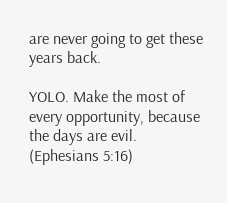are never going to get these years back.

YOLO. Make the most of every opportunity, because the days are evil. (Ephesians 5:16)